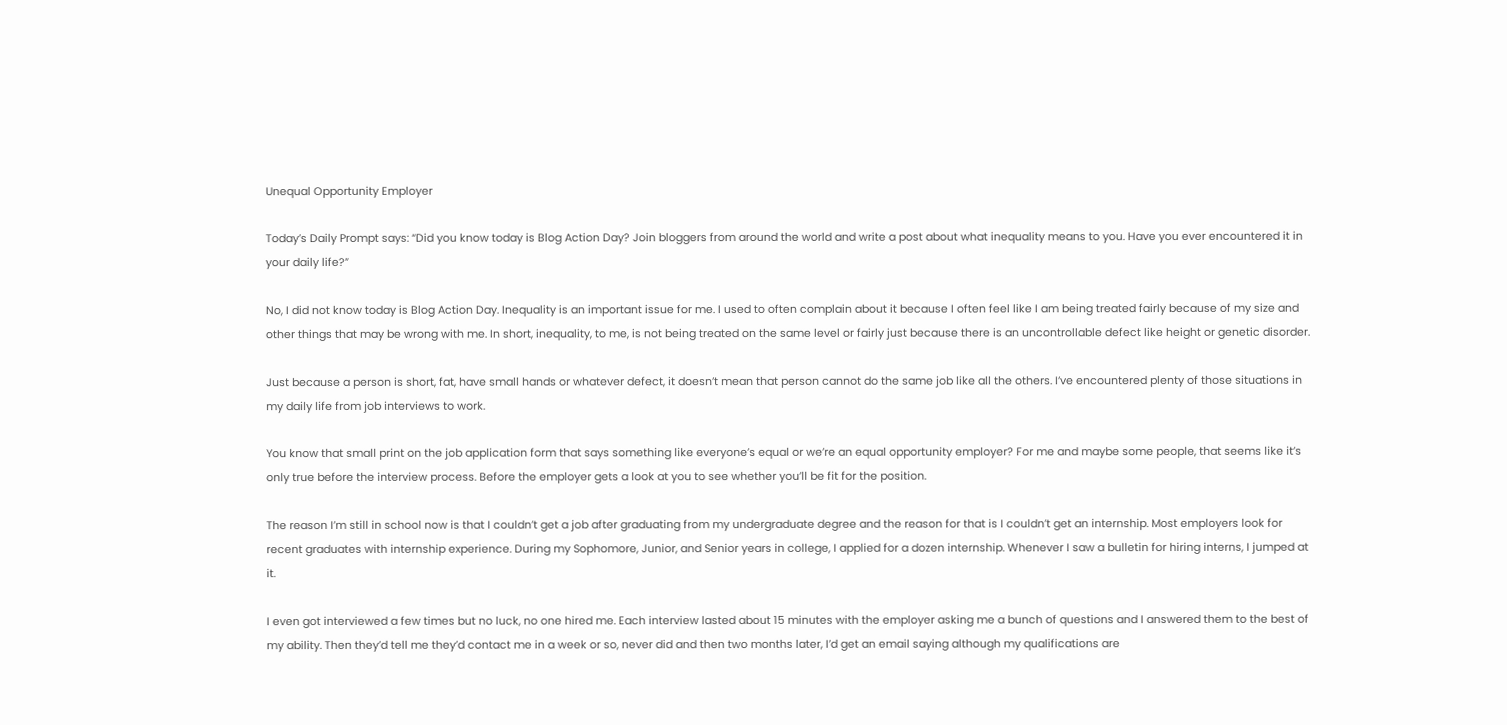Unequal Opportunity Employer

Today’s Daily Prompt says: “Did you know today is Blog Action Day? Join bloggers from around the world and write a post about what inequality means to you. Have you ever encountered it in your daily life?”

No, I did not know today is Blog Action Day. Inequality is an important issue for me. I used to often complain about it because I often feel like I am being treated fairly because of my size and other things that may be wrong with me. In short, inequality, to me, is not being treated on the same level or fairly just because there is an uncontrollable defect like height or genetic disorder.

Just because a person is short, fat, have small hands or whatever defect, it doesn’t mean that person cannot do the same job like all the others. I’ve encountered plenty of those situations in my daily life from job interviews to work.

You know that small print on the job application form that says something like everyone’s equal or we’re an equal opportunity employer? For me and maybe some people, that seems like it’s only true before the interview process. Before the employer gets a look at you to see whether you’ll be fit for the position.

The reason I’m still in school now is that I couldn’t get a job after graduating from my undergraduate degree and the reason for that is I couldn’t get an internship. Most employers look for recent graduates with internship experience. During my Sophomore, Junior, and Senior years in college, I applied for a dozen internship. Whenever I saw a bulletin for hiring interns, I jumped at it.

I even got interviewed a few times but no luck, no one hired me. Each interview lasted about 15 minutes with the employer asking me a bunch of questions and I answered them to the best of my ability. Then they’d tell me they’d contact me in a week or so, never did and then two months later, I’d get an email saying although my qualifications are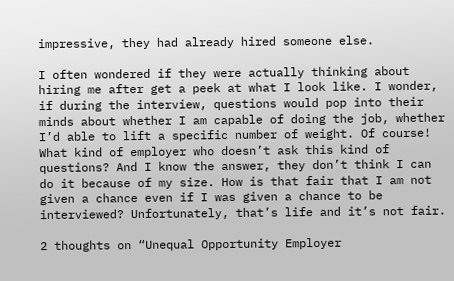impressive, they had already hired someone else.

I often wondered if they were actually thinking about hiring me after get a peek at what I look like. I wonder, if during the interview, questions would pop into their minds about whether I am capable of doing the job, whether I’d able to lift a specific number of weight. Of course! What kind of employer who doesn’t ask this kind of questions? And I know the answer, they don’t think I can do it because of my size. How is that fair that I am not given a chance even if I was given a chance to be interviewed? Unfortunately, that’s life and it’s not fair.

2 thoughts on “Unequal Opportunity Employer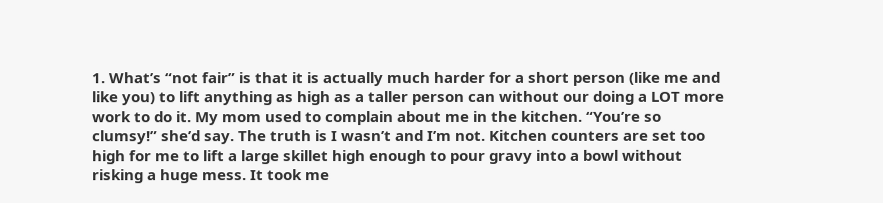1. What’s “not fair” is that it is actually much harder for a short person (like me and like you) to lift anything as high as a taller person can without our doing a LOT more work to do it. My mom used to complain about me in the kitchen. “You’re so clumsy!” she’d say. The truth is I wasn’t and I’m not. Kitchen counters are set too high for me to lift a large skillet high enough to pour gravy into a bowl without risking a huge mess. It took me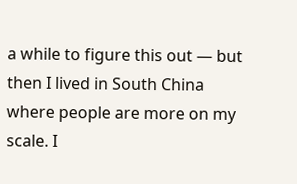a while to figure this out — but then I lived in South China where people are more on my scale. I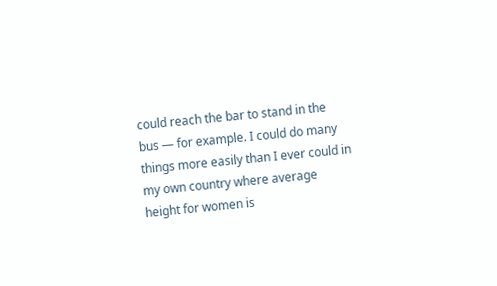could reach the bar to stand in the bus — for example. I could do many things more easily than I ever could in my own country where average height for women is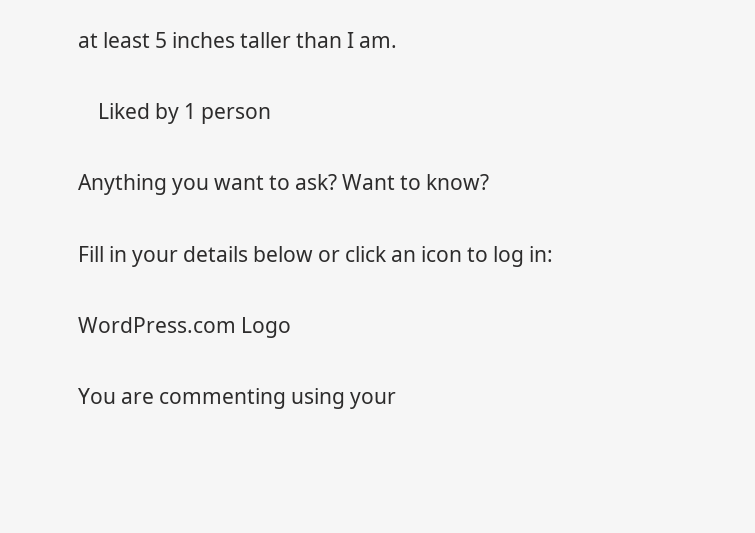at least 5 inches taller than I am.

    Liked by 1 person

Anything you want to ask? Want to know?

Fill in your details below or click an icon to log in:

WordPress.com Logo

You are commenting using your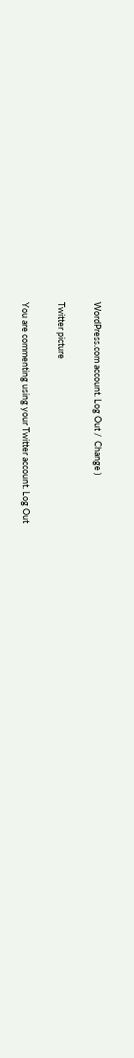WordPress.com account. Log Out /  Change )

Twitter picture

You are commenting using your Twitter account. Log Out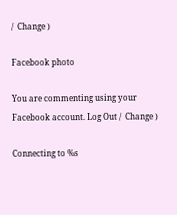/  Change )

Facebook photo

You are commenting using your Facebook account. Log Out /  Change )

Connecting to %s